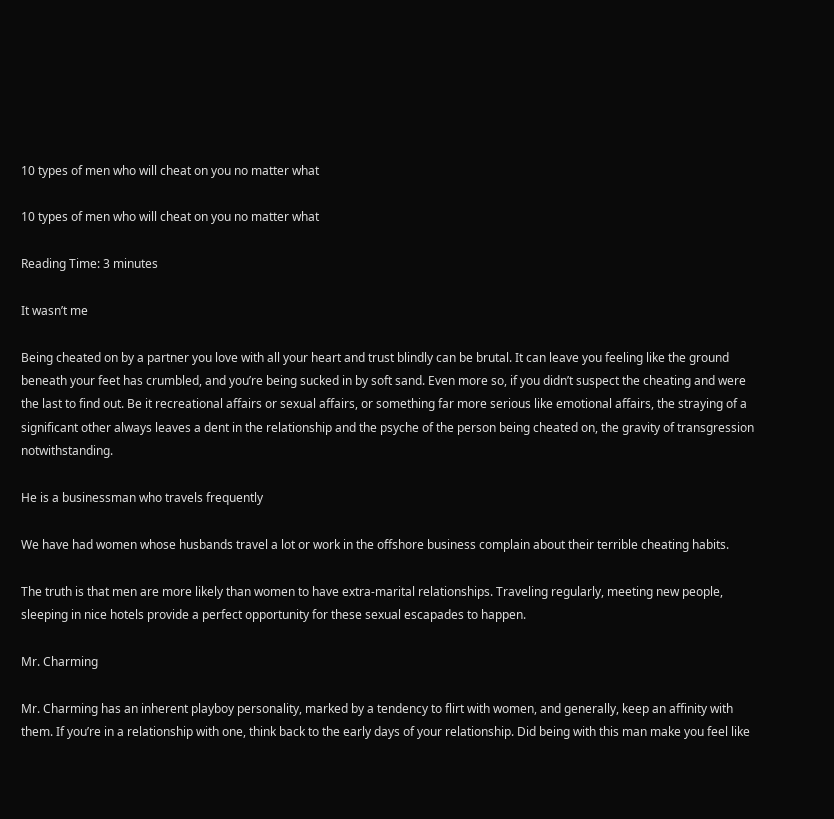10 types of men who will cheat on you no matter what

10 types of men who will cheat on you no matter what

Reading Time: 3 minutes

It wasn’t me

Being cheated on by a partner you love with all your heart and trust blindly can be brutal. It can leave you feeling like the ground beneath your feet has crumbled, and you’re being sucked in by soft sand. Even more so, if you didn’t suspect the cheating and were the last to find out. Be it recreational affairs or sexual affairs, or something far more serious like emotional affairs, the straying of a significant other always leaves a dent in the relationship and the psyche of the person being cheated on, the gravity of transgression notwithstanding.

He is a businessman who travels frequently

We have had women whose husbands travel a lot or work in the offshore business complain about their terrible cheating habits.

The truth is that men are more likely than women to have extra-marital relationships. Traveling regularly, meeting new people, sleeping in nice hotels provide a perfect opportunity for these sexual escapades to happen.

Mr. Charming

Mr. Charming has an inherent playboy personality, marked by a tendency to flirt with women, and generally, keep an affinity with them. If you’re in a relationship with one, think back to the early days of your relationship. Did being with this man make you feel like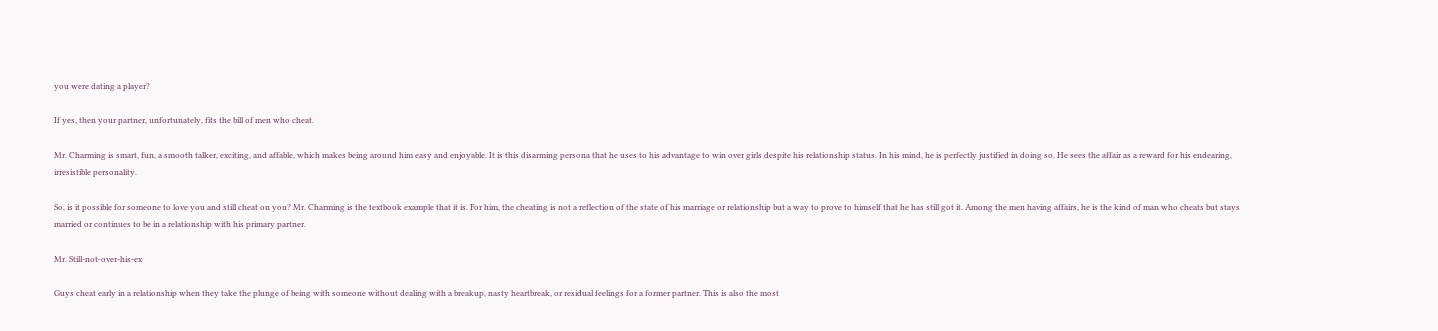you were dating a player?

If yes, then your partner, unfortunately, fits the bill of men who cheat.

Mr. Charming is smart, fun, a smooth talker, exciting, and affable, which makes being around him easy and enjoyable. It is this disarming persona that he uses to his advantage to win over girls despite his relationship status. In his mind, he is perfectly justified in doing so. He sees the affair as a reward for his endearing, irresistible personality.

So, is it possible for someone to love you and still cheat on you? Mr. Charming is the textbook example that it is. For him, the cheating is not a reflection of the state of his marriage or relationship but a way to prove to himself that he has still got it. Among the men having affairs, he is the kind of man who cheats but stays married or continues to be in a relationship with his primary partner.

Mr. Still-not-over-his-ex

Guys cheat early in a relationship when they take the plunge of being with someone without dealing with a breakup, nasty heartbreak, or residual feelings for a former partner. This is also the most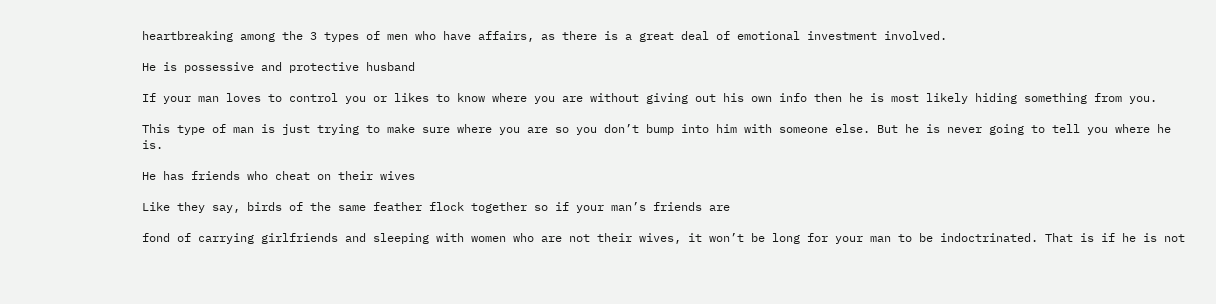heartbreaking among the 3 types of men who have affairs, as there is a great deal of emotional investment involved.

He is possessive and protective husband

If your man loves to control you or likes to know where you are without giving out his own info then he is most likely hiding something from you.

This type of man is just trying to make sure where you are so you don’t bump into him with someone else. But he is never going to tell you where he is.

He has friends who cheat on their wives

Like they say, birds of the same feather flock together so if your man’s friends are

fond of carrying girlfriends and sleeping with women who are not their wives, it won’t be long for your man to be indoctrinated. That is if he is not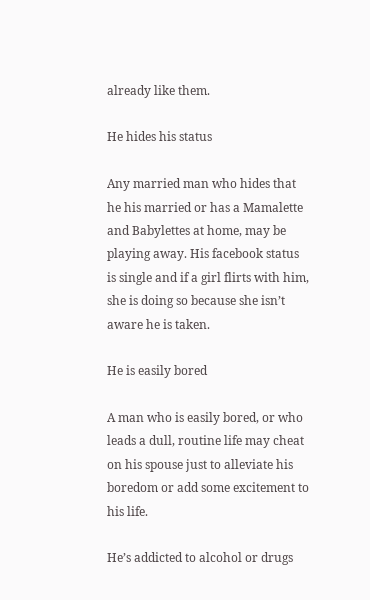already like them.

He hides his status

Any married man who hides that he his married or has a Mamalette and Babylettes at home, may be playing away. His facebook status is single and if a girl flirts with him, she is doing so because she isn’t aware he is taken.

He is easily bored

A man who is easily bored, or who leads a dull, routine life may cheat on his spouse just to alleviate his boredom or add some excitement to his life.

He’s addicted to alcohol or drugs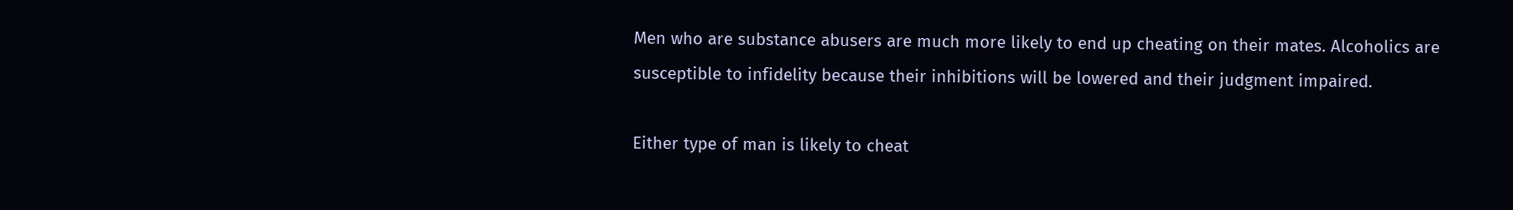Men who are substance abusers are much more likely to end up cheating on their mates. Alcoholics are susceptible to infidelity because their inhibitions will be lowered and their judgment impaired.

Either type of man is likely to cheat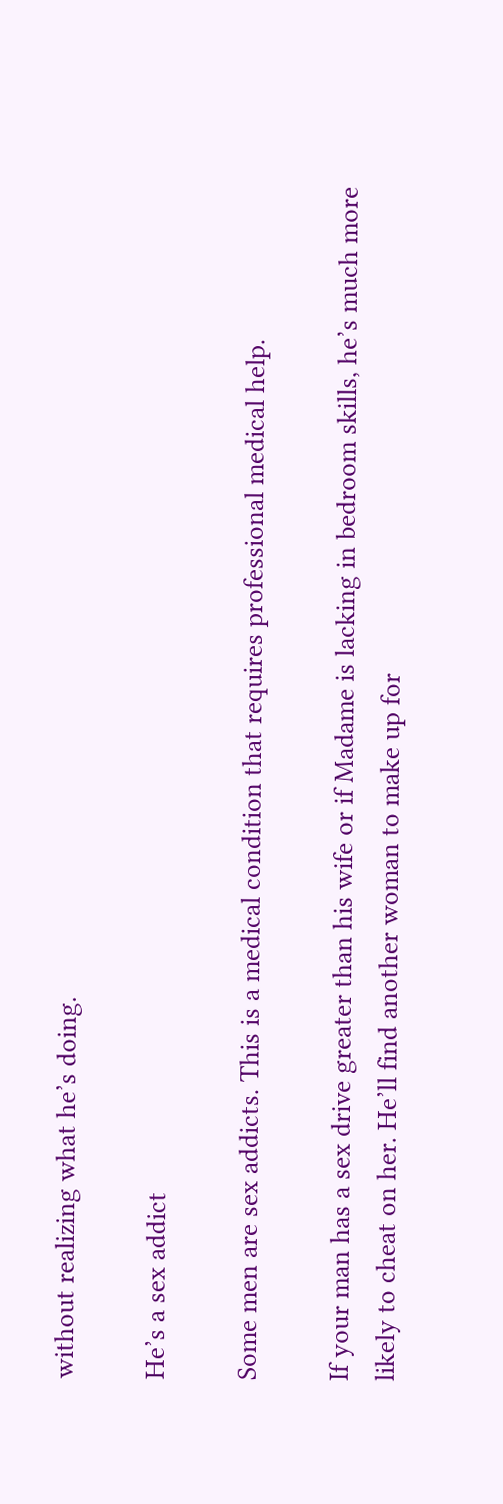without realizing what he’s doing.

He’s a sex addict

Some men are sex addicts. This is a medical condition that requires professional medical help.

If your man has a sex drive greater than his wife or if Madame is lacking in bedroom skills, he’s much more likely to cheat on her. He’ll find another woman to make up for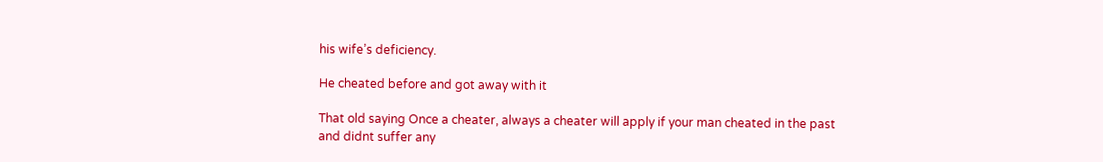his wife’s deficiency.

He cheated before and got away with it

That old saying Once a cheater, always a cheater will apply if your man cheated in the past and didnt suffer any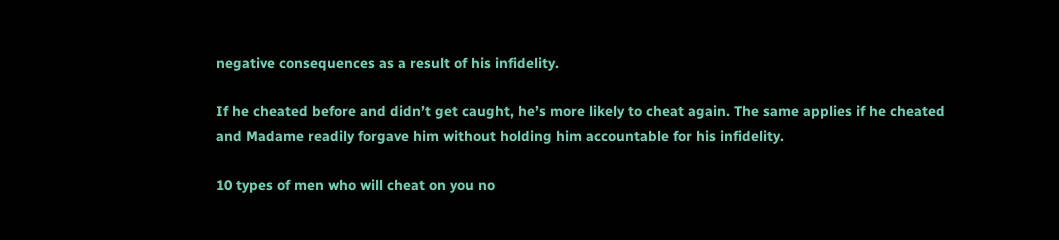negative consequences as a result of his infidelity.

If he cheated before and didn’t get caught, he’s more likely to cheat again. The same applies if he cheated and Madame readily forgave him without holding him accountable for his infidelity.

10 types of men who will cheat on you no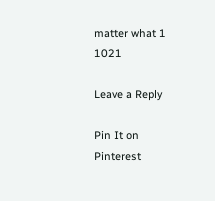matter what 1 1021

Leave a Reply

Pin It on Pinterest